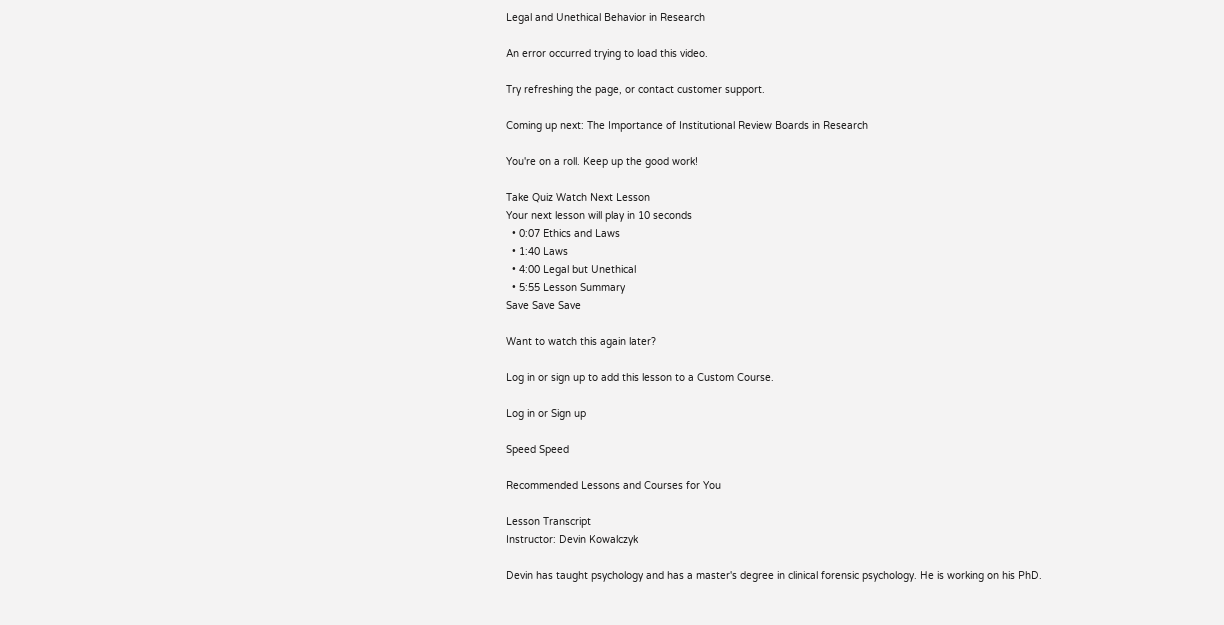Legal and Unethical Behavior in Research

An error occurred trying to load this video.

Try refreshing the page, or contact customer support.

Coming up next: The Importance of Institutional Review Boards in Research

You're on a roll. Keep up the good work!

Take Quiz Watch Next Lesson
Your next lesson will play in 10 seconds
  • 0:07 Ethics and Laws
  • 1:40 Laws
  • 4:00 Legal but Unethical
  • 5:55 Lesson Summary
Save Save Save

Want to watch this again later?

Log in or sign up to add this lesson to a Custom Course.

Log in or Sign up

Speed Speed

Recommended Lessons and Courses for You

Lesson Transcript
Instructor: Devin Kowalczyk

Devin has taught psychology and has a master's degree in clinical forensic psychology. He is working on his PhD.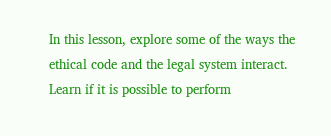In this lesson, explore some of the ways the ethical code and the legal system interact. Learn if it is possible to perform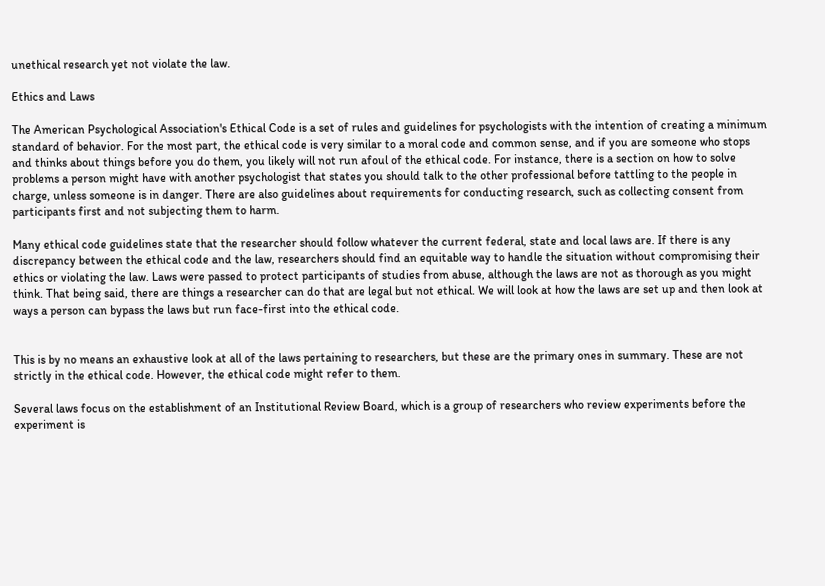unethical research yet not violate the law.

Ethics and Laws

The American Psychological Association's Ethical Code is a set of rules and guidelines for psychologists with the intention of creating a minimum standard of behavior. For the most part, the ethical code is very similar to a moral code and common sense, and if you are someone who stops and thinks about things before you do them, you likely will not run afoul of the ethical code. For instance, there is a section on how to solve problems a person might have with another psychologist that states you should talk to the other professional before tattling to the people in charge, unless someone is in danger. There are also guidelines about requirements for conducting research, such as collecting consent from participants first and not subjecting them to harm.

Many ethical code guidelines state that the researcher should follow whatever the current federal, state and local laws are. If there is any discrepancy between the ethical code and the law, researchers should find an equitable way to handle the situation without compromising their ethics or violating the law. Laws were passed to protect participants of studies from abuse, although the laws are not as thorough as you might think. That being said, there are things a researcher can do that are legal but not ethical. We will look at how the laws are set up and then look at ways a person can bypass the laws but run face-first into the ethical code.


This is by no means an exhaustive look at all of the laws pertaining to researchers, but these are the primary ones in summary. These are not strictly in the ethical code. However, the ethical code might refer to them.

Several laws focus on the establishment of an Institutional Review Board, which is a group of researchers who review experiments before the experiment is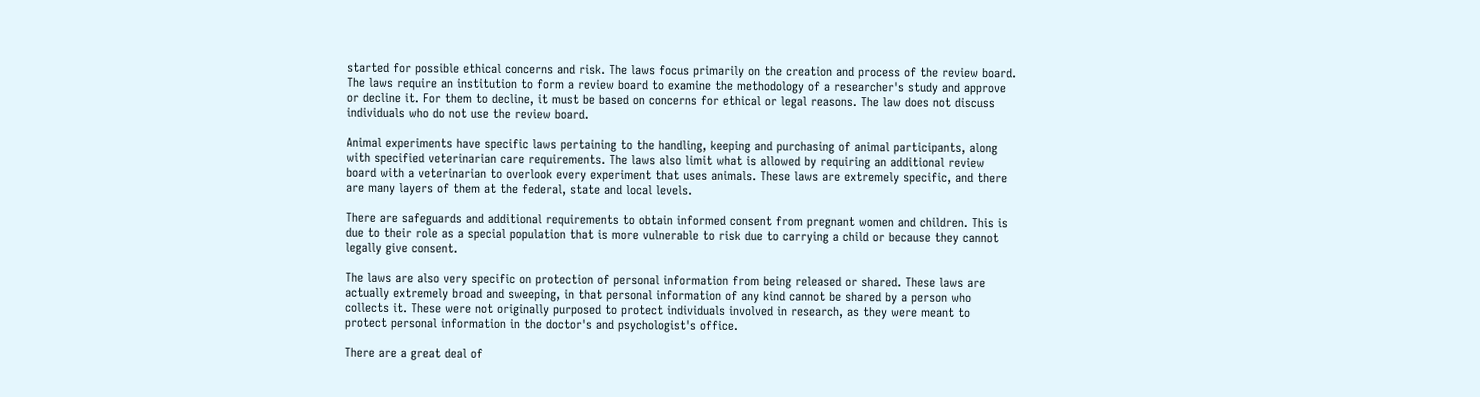started for possible ethical concerns and risk. The laws focus primarily on the creation and process of the review board. The laws require an institution to form a review board to examine the methodology of a researcher's study and approve or decline it. For them to decline, it must be based on concerns for ethical or legal reasons. The law does not discuss individuals who do not use the review board.

Animal experiments have specific laws pertaining to the handling, keeping and purchasing of animal participants, along with specified veterinarian care requirements. The laws also limit what is allowed by requiring an additional review board with a veterinarian to overlook every experiment that uses animals. These laws are extremely specific, and there are many layers of them at the federal, state and local levels.

There are safeguards and additional requirements to obtain informed consent from pregnant women and children. This is due to their role as a special population that is more vulnerable to risk due to carrying a child or because they cannot legally give consent.

The laws are also very specific on protection of personal information from being released or shared. These laws are actually extremely broad and sweeping, in that personal information of any kind cannot be shared by a person who collects it. These were not originally purposed to protect individuals involved in research, as they were meant to protect personal information in the doctor's and psychologist's office.

There are a great deal of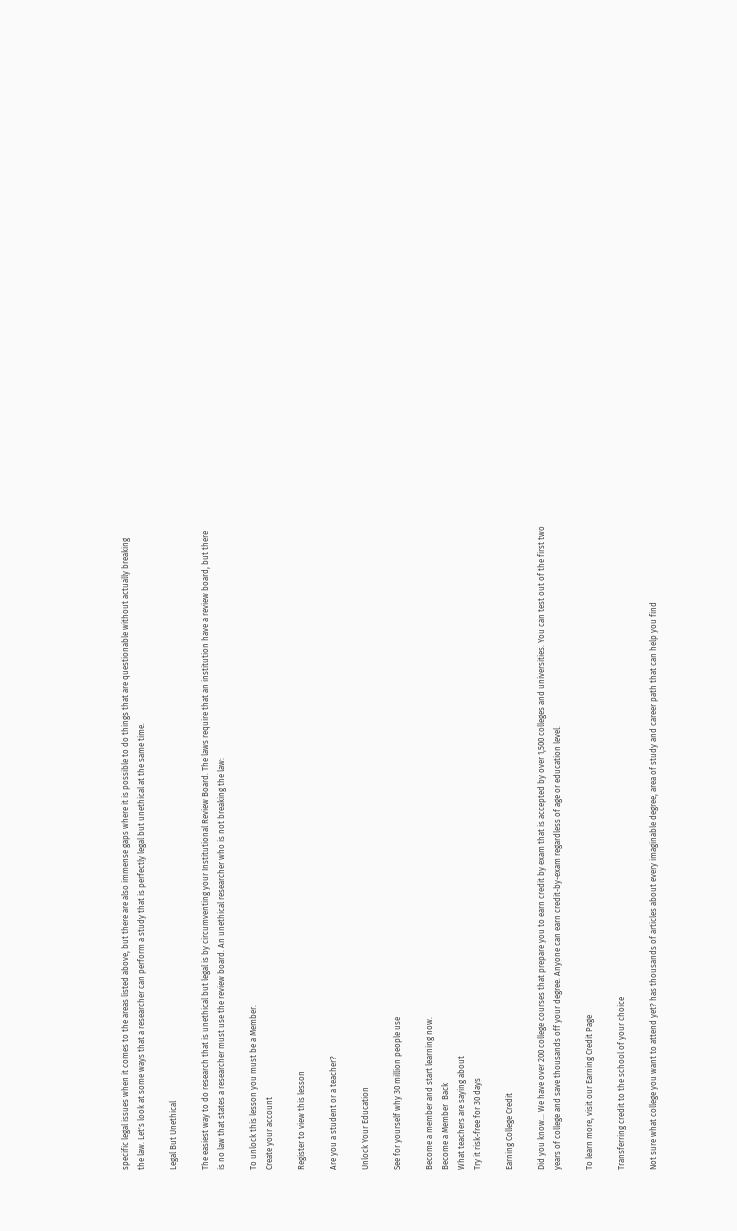specific legal issues when it comes to the areas listed above, but there are also immense gaps where it is possible to do things that are questionable without actually breaking the law. Let's look at some ways that a researcher can perform a study that is perfectly legal but unethical at the same time.

Legal But Unethical

The easiest way to do research that is unethical but legal is by circumventing your Institutional Review Board. The laws require that an institution have a review board, but there is no law that states a researcher must use the review board. An unethical researcher who is not breaking the law:

To unlock this lesson you must be a Member.
Create your account

Register to view this lesson

Are you a student or a teacher?

Unlock Your Education

See for yourself why 30 million people use

Become a member and start learning now.
Become a Member  Back
What teachers are saying about
Try it risk-free for 30 days

Earning College Credit

Did you know… We have over 200 college courses that prepare you to earn credit by exam that is accepted by over 1,500 colleges and universities. You can test out of the first two years of college and save thousands off your degree. Anyone can earn credit-by-exam regardless of age or education level.

To learn more, visit our Earning Credit Page

Transferring credit to the school of your choice

Not sure what college you want to attend yet? has thousands of articles about every imaginable degree, area of study and career path that can help you find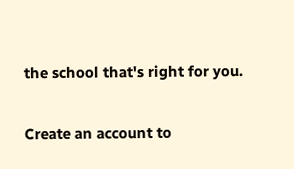the school that's right for you.

Create an account to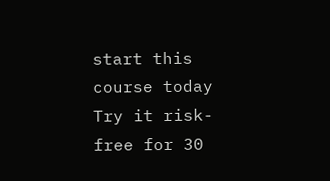start this course today
Try it risk-free for 30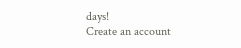days!
Create an account